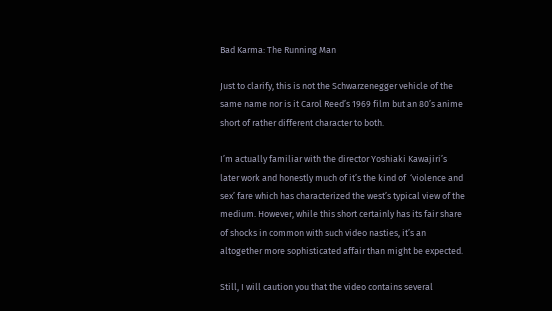Bad Karma: The Running Man

Just to clarify, this is not the Schwarzenegger vehicle of the same name nor is it Carol Reed’s 1969 film but an 80’s anime short of rather different character to both.

I’m actually familiar with the director Yoshiaki Kawajiri’s later work and honestly much of it’s the kind of  ‘violence and sex’ fare which has characterized the west’s typical view of the medium. However, while this short certainly has its fair share of shocks in common with such video nasties, it’s an altogether more sophisticated affair than might be expected.

Still, I will caution you that the video contains several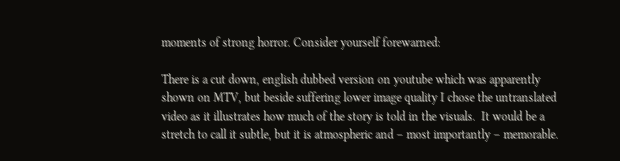moments of strong horror. Consider yourself forewarned:

There is a cut down, english dubbed version on youtube which was apparently shown on MTV, but beside suffering lower image quality I chose the untranslated video as it illustrates how much of the story is told in the visuals.  It would be a stretch to call it subtle, but it is atmospheric and – most importantly – memorable.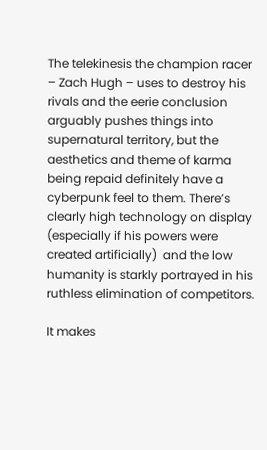The telekinesis the champion racer – Zach Hugh – uses to destroy his rivals and the eerie conclusion arguably pushes things into supernatural territory, but the aesthetics and theme of karma being repaid definitely have a cyberpunk feel to them. There’s clearly high technology on display (especially if his powers were created artificially)  and the low humanity is starkly portrayed in his ruthless elimination of competitors.

It makes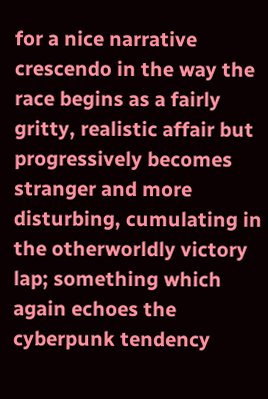for a nice narrative crescendo in the way the race begins as a fairly gritty, realistic affair but progressively becomes stranger and more disturbing, cumulating in the otherworldly victory lap; something which again echoes the cyberpunk tendency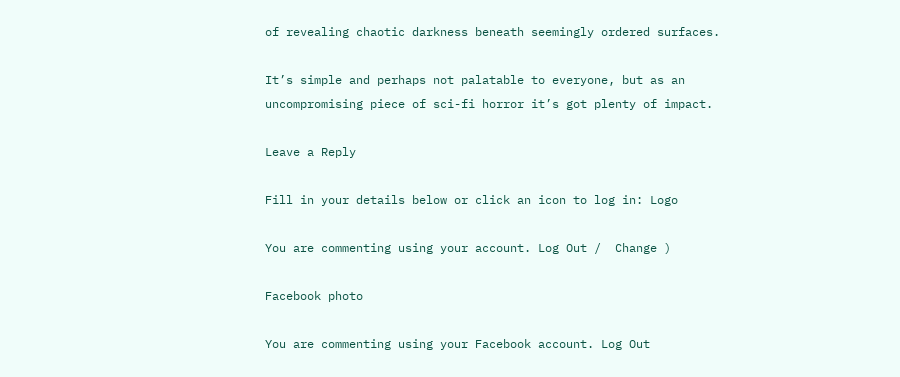of revealing chaotic darkness beneath seemingly ordered surfaces.

It’s simple and perhaps not palatable to everyone, but as an uncompromising piece of sci-fi horror it’s got plenty of impact.

Leave a Reply

Fill in your details below or click an icon to log in: Logo

You are commenting using your account. Log Out /  Change )

Facebook photo

You are commenting using your Facebook account. Log Out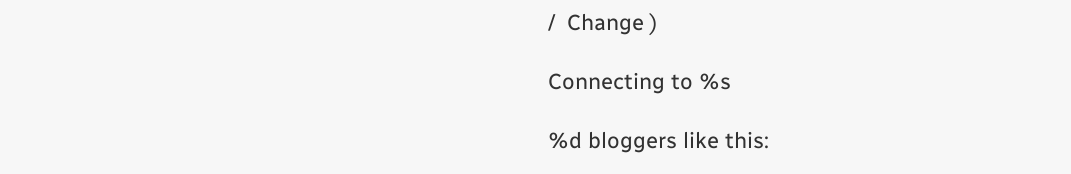/  Change )

Connecting to %s

%d bloggers like this: